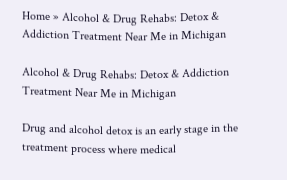Home » Alcohol & Drug Rehabs: Detox & Addiction Treatment Near Me in Michigan

Alcohol & Drug Rehabs: Detox & Addiction Treatment Near Me in Michigan

Drug and alcohol detox is an early stage in the treatment process where medical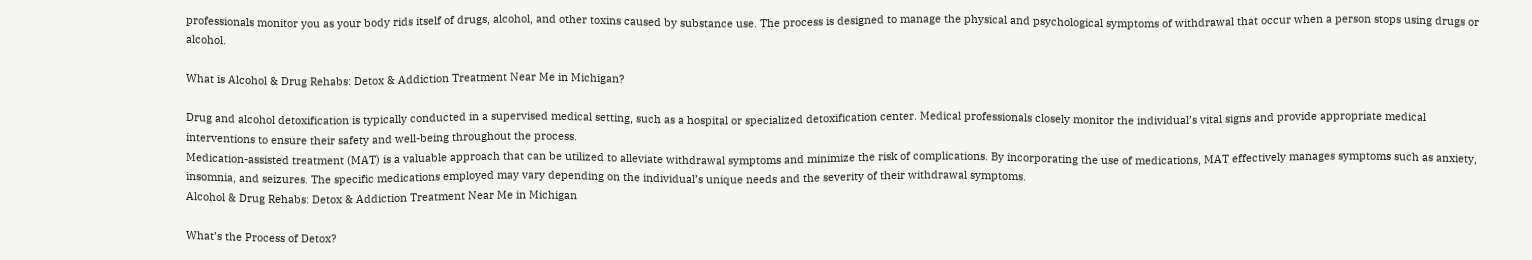professionals monitor you as your body rids itself of drugs, alcohol, and other toxins caused by substance use. The process is designed to manage the physical and psychological symptoms of withdrawal that occur when a person stops using drugs or alcohol.

What is Alcohol & Drug Rehabs: Detox & Addiction Treatment Near Me in Michigan?

Drug and alcohol detoxification is typically conducted in a supervised medical setting, such as a hospital or specialized detoxification center. Medical professionals closely monitor the individual’s vital signs and provide appropriate medical interventions to ensure their safety and well-being throughout the process.
Medication-assisted treatment (MAT) is a valuable approach that can be utilized to alleviate withdrawal symptoms and minimize the risk of complications. By incorporating the use of medications, MAT effectively manages symptoms such as anxiety, insomnia, and seizures. The specific medications employed may vary depending on the individual’s unique needs and the severity of their withdrawal symptoms.
Alcohol & Drug Rehabs: Detox & Addiction Treatment Near Me in Michigan

What’s the Process of Detox?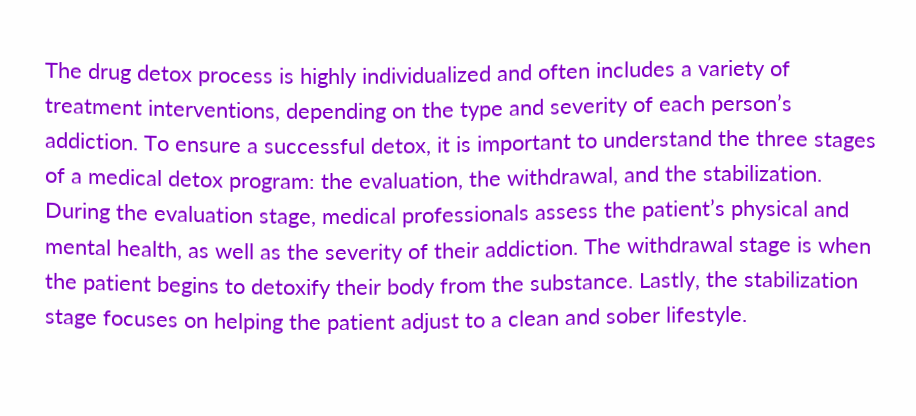The drug detox process is highly individualized and often includes a variety of treatment interventions, depending on the type and severity of each person’s addiction. To ensure a successful detox, it is important to understand the three stages of a medical detox program: the evaluation, the withdrawal, and the stabilization. During the evaluation stage, medical professionals assess the patient’s physical and mental health, as well as the severity of their addiction. The withdrawal stage is when the patient begins to detoxify their body from the substance. Lastly, the stabilization stage focuses on helping the patient adjust to a clean and sober lifestyle.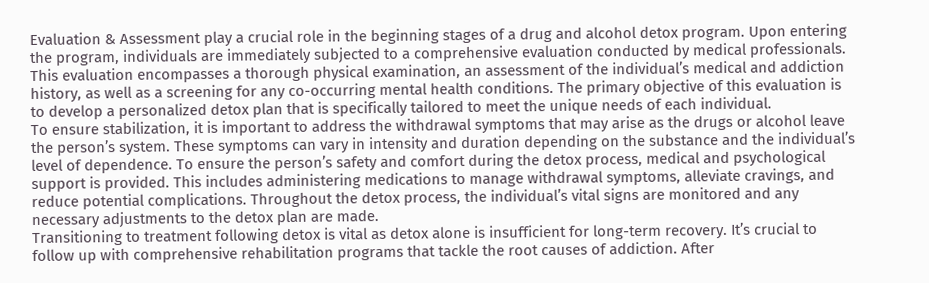Evaluation & Assessment play a crucial role in the beginning stages of a drug and alcohol detox program. Upon entering the program, individuals are immediately subjected to a comprehensive evaluation conducted by medical professionals. This evaluation encompasses a thorough physical examination, an assessment of the individual’s medical and addiction history, as well as a screening for any co-occurring mental health conditions. The primary objective of this evaluation is to develop a personalized detox plan that is specifically tailored to meet the unique needs of each individual.
To ensure stabilization, it is important to address the withdrawal symptoms that may arise as the drugs or alcohol leave the person’s system. These symptoms can vary in intensity and duration depending on the substance and the individual’s level of dependence. To ensure the person’s safety and comfort during the detox process, medical and psychological support is provided. This includes administering medications to manage withdrawal symptoms, alleviate cravings, and reduce potential complications. Throughout the detox process, the individual’s vital signs are monitored and any necessary adjustments to the detox plan are made.
Transitioning to treatment following detox is vital as detox alone is insufficient for long-term recovery. It’s crucial to follow up with comprehensive rehabilitation programs that tackle the root causes of addiction. After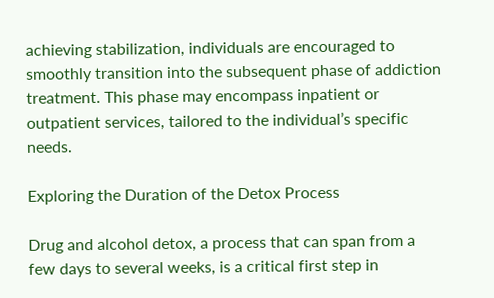achieving stabilization, individuals are encouraged to smoothly transition into the subsequent phase of addiction treatment. This phase may encompass inpatient or outpatient services, tailored to the individual’s specific needs.

Exploring the Duration of the Detox Process

Drug and alcohol detox, a process that can span from a few days to several weeks, is a critical first step in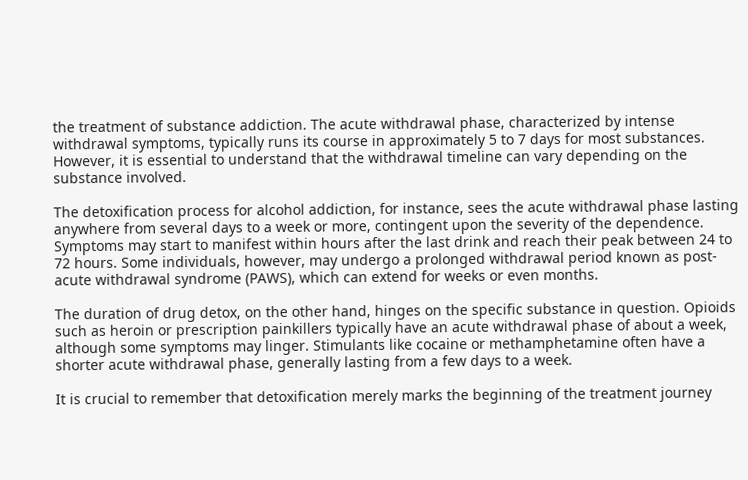the treatment of substance addiction. The acute withdrawal phase, characterized by intense withdrawal symptoms, typically runs its course in approximately 5 to 7 days for most substances. However, it is essential to understand that the withdrawal timeline can vary depending on the substance involved.

The detoxification process for alcohol addiction, for instance, sees the acute withdrawal phase lasting anywhere from several days to a week or more, contingent upon the severity of the dependence. Symptoms may start to manifest within hours after the last drink and reach their peak between 24 to 72 hours. Some individuals, however, may undergo a prolonged withdrawal period known as post-acute withdrawal syndrome (PAWS), which can extend for weeks or even months.

The duration of drug detox, on the other hand, hinges on the specific substance in question. Opioids such as heroin or prescription painkillers typically have an acute withdrawal phase of about a week, although some symptoms may linger. Stimulants like cocaine or methamphetamine often have a shorter acute withdrawal phase, generally lasting from a few days to a week.

It is crucial to remember that detoxification merely marks the beginning of the treatment journey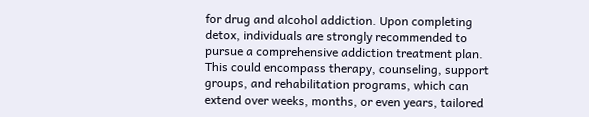for drug and alcohol addiction. Upon completing detox, individuals are strongly recommended to pursue a comprehensive addiction treatment plan. This could encompass therapy, counseling, support groups, and rehabilitation programs, which can extend over weeks, months, or even years, tailored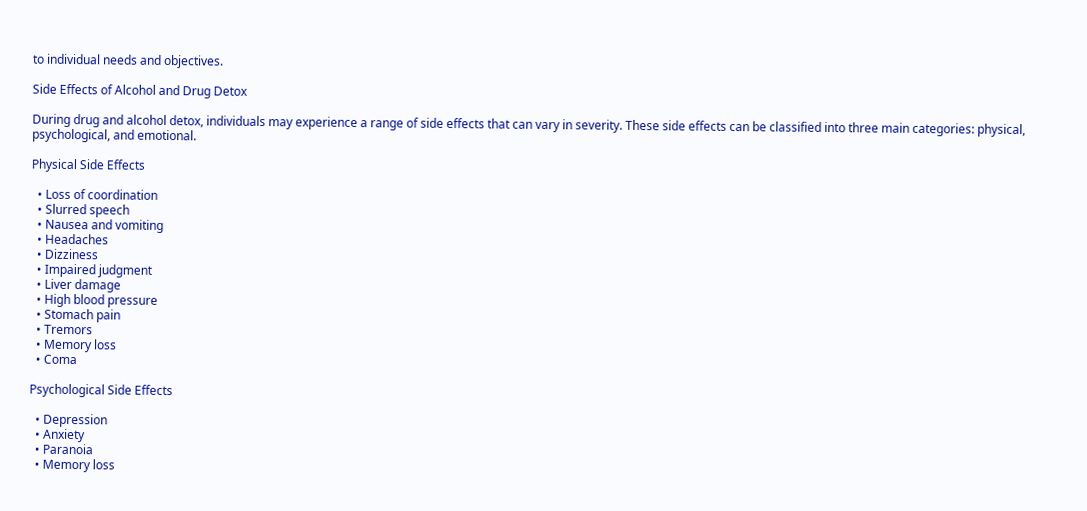to individual needs and objectives.

Side Effects of Alcohol and Drug Detox

During drug and alcohol detox, individuals may experience a range of side effects that can vary in severity. These side effects can be classified into three main categories: physical, psychological, and emotional.

Physical Side Effects

  • Loss of coordination
  • Slurred speech
  • Nausea and vomiting
  • Headaches
  • Dizziness
  • Impaired judgment
  • Liver damage
  • High blood pressure
  • Stomach pain
  • Tremors
  • Memory loss
  • Coma

Psychological Side Effects

  • Depression
  • Anxiety
  • Paranoia
  • Memory loss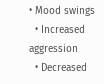• Mood swings
  • Increased aggression
  • Decreased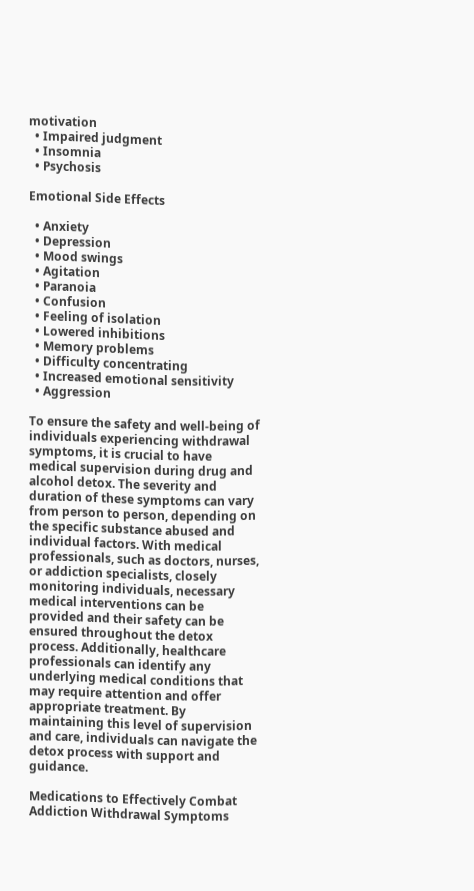motivation
  • Impaired judgment
  • Insomnia
  • Psychosis

Emotional Side Effects

  • Anxiety
  • Depression
  • Mood swings
  • Agitation
  • Paranoia
  • Confusion
  • Feeling of isolation
  • Lowered inhibitions
  • Memory problems
  • Difficulty concentrating
  • Increased emotional sensitivity
  • Aggression

To ensure the safety and well-being of individuals experiencing withdrawal symptoms, it is crucial to have medical supervision during drug and alcohol detox. The severity and duration of these symptoms can vary from person to person, depending on the specific substance abused and individual factors. With medical professionals, such as doctors, nurses, or addiction specialists, closely monitoring individuals, necessary medical interventions can be provided and their safety can be ensured throughout the detox process. Additionally, healthcare professionals can identify any underlying medical conditions that may require attention and offer appropriate treatment. By maintaining this level of supervision and care, individuals can navigate the detox process with support and guidance.

Medications to Effectively Combat Addiction Withdrawal Symptoms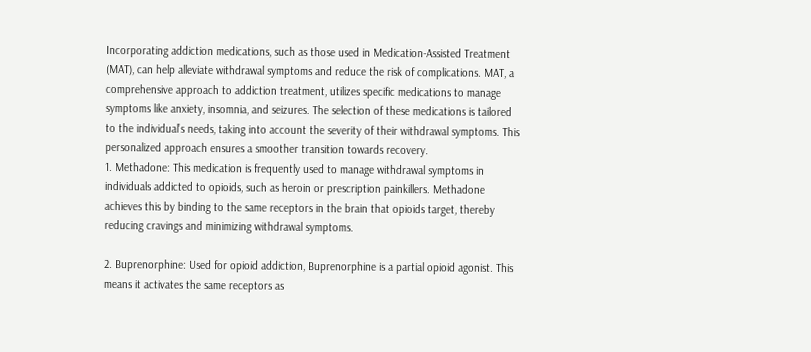Incorporating addiction medications, such as those used in Medication-Assisted Treatment (MAT), can help alleviate withdrawal symptoms and reduce the risk of complications. MAT, a comprehensive approach to addiction treatment, utilizes specific medications to manage symptoms like anxiety, insomnia, and seizures. The selection of these medications is tailored to the individual’s needs, taking into account the severity of their withdrawal symptoms. This personalized approach ensures a smoother transition towards recovery.
1. Methadone: This medication is frequently used to manage withdrawal symptoms in individuals addicted to opioids, such as heroin or prescription painkillers. Methadone achieves this by binding to the same receptors in the brain that opioids target, thereby reducing cravings and minimizing withdrawal symptoms.

2. Buprenorphine: Used for opioid addiction, Buprenorphine is a partial opioid agonist. This means it activates the same receptors as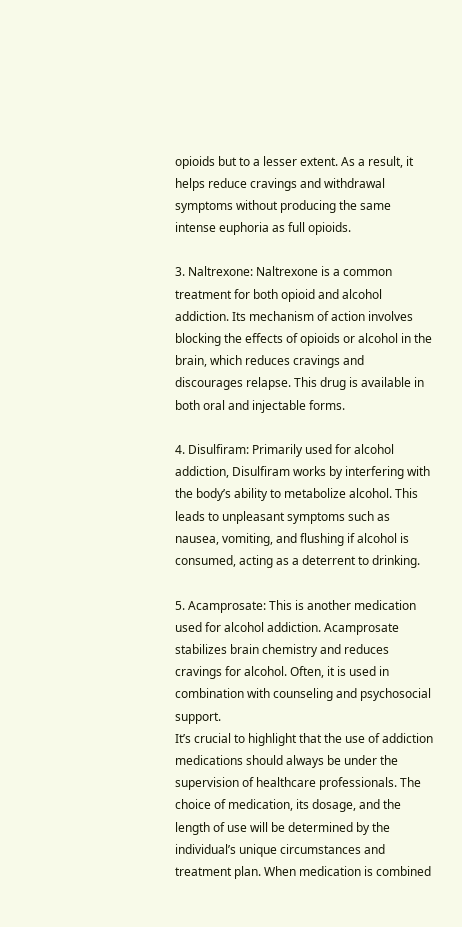opioids but to a lesser extent. As a result, it helps reduce cravings and withdrawal symptoms without producing the same intense euphoria as full opioids.

3. Naltrexone: Naltrexone is a common treatment for both opioid and alcohol addiction. Its mechanism of action involves blocking the effects of opioids or alcohol in the brain, which reduces cravings and discourages relapse. This drug is available in both oral and injectable forms.

4. Disulfiram: Primarily used for alcohol addiction, Disulfiram works by interfering with the body’s ability to metabolize alcohol. This leads to unpleasant symptoms such as nausea, vomiting, and flushing if alcohol is consumed, acting as a deterrent to drinking.

5. Acamprosate: This is another medication used for alcohol addiction. Acamprosate stabilizes brain chemistry and reduces cravings for alcohol. Often, it is used in combination with counseling and psychosocial support.
It’s crucial to highlight that the use of addiction medications should always be under the supervision of healthcare professionals. The choice of medication, its dosage, and the length of use will be determined by the individual’s unique circumstances and treatment plan. When medication is combined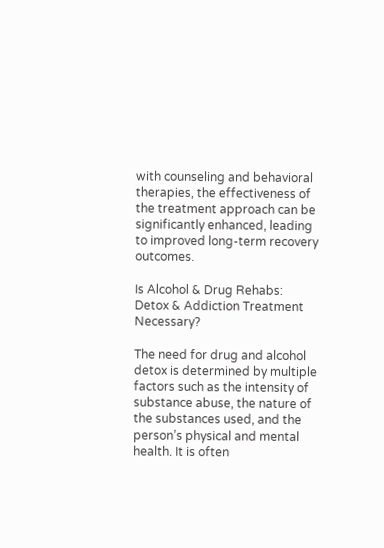with counseling and behavioral therapies, the effectiveness of the treatment approach can be significantly enhanced, leading to improved long-term recovery outcomes.

Is Alcohol & Drug Rehabs: Detox & Addiction Treatment Necessary?

The need for drug and alcohol detox is determined by multiple factors such as the intensity of substance abuse, the nature of the substances used, and the person’s physical and mental health. It is often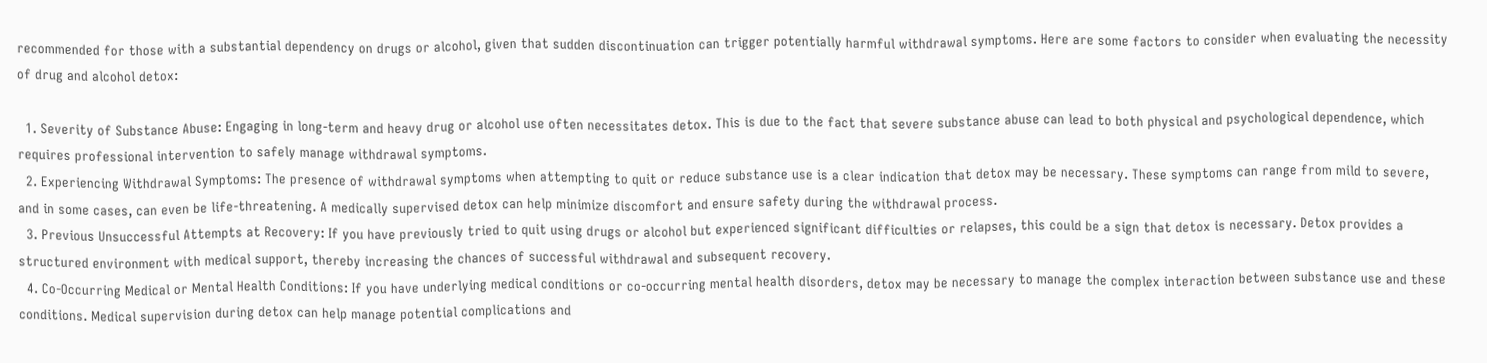recommended for those with a substantial dependency on drugs or alcohol, given that sudden discontinuation can trigger potentially harmful withdrawal symptoms. Here are some factors to consider when evaluating the necessity of drug and alcohol detox:

  1. Severity of Substance Abuse: Engaging in long-term and heavy drug or alcohol use often necessitates detox. This is due to the fact that severe substance abuse can lead to both physical and psychological dependence, which requires professional intervention to safely manage withdrawal symptoms.
  2. Experiencing Withdrawal Symptoms: The presence of withdrawal symptoms when attempting to quit or reduce substance use is a clear indication that detox may be necessary. These symptoms can range from mild to severe, and in some cases, can even be life-threatening. A medically supervised detox can help minimize discomfort and ensure safety during the withdrawal process.
  3. Previous Unsuccessful Attempts at Recovery: If you have previously tried to quit using drugs or alcohol but experienced significant difficulties or relapses, this could be a sign that detox is necessary. Detox provides a structured environment with medical support, thereby increasing the chances of successful withdrawal and subsequent recovery.
  4. Co-Occurring Medical or Mental Health Conditions: If you have underlying medical conditions or co-occurring mental health disorders, detox may be necessary to manage the complex interaction between substance use and these conditions. Medical supervision during detox can help manage potential complications and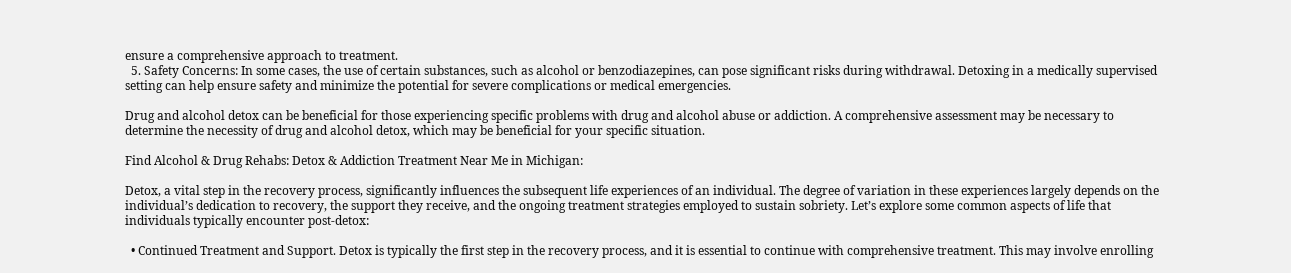ensure a comprehensive approach to treatment.
  5. Safety Concerns: In some cases, the use of certain substances, such as alcohol or benzodiazepines, can pose significant risks during withdrawal. Detoxing in a medically supervised setting can help ensure safety and minimize the potential for severe complications or medical emergencies.

Drug and alcohol detox can be beneficial for those experiencing specific problems with drug and alcohol abuse or addiction. A comprehensive assessment may be necessary to determine the necessity of drug and alcohol detox, which may be beneficial for your specific situation.

Find Alcohol & Drug Rehabs: Detox & Addiction Treatment Near Me in Michigan:

Detox, a vital step in the recovery process, significantly influences the subsequent life experiences of an individual. The degree of variation in these experiences largely depends on the individual’s dedication to recovery, the support they receive, and the ongoing treatment strategies employed to sustain sobriety. Let’s explore some common aspects of life that individuals typically encounter post-detox:

  • Continued Treatment and Support. Detox is typically the first step in the recovery process, and it is essential to continue with comprehensive treatment. This may involve enrolling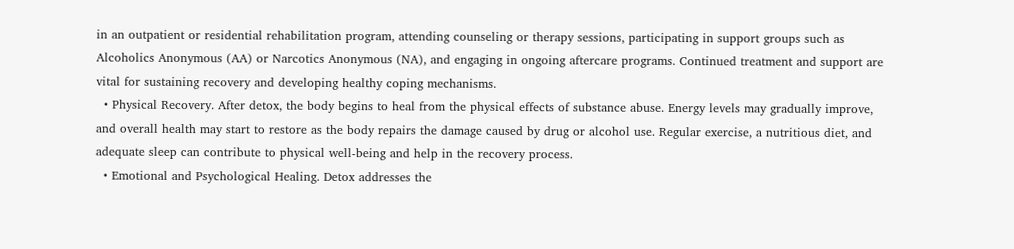in an outpatient or residential rehabilitation program, attending counseling or therapy sessions, participating in support groups such as Alcoholics Anonymous (AA) or Narcotics Anonymous (NA), and engaging in ongoing aftercare programs. Continued treatment and support are vital for sustaining recovery and developing healthy coping mechanisms.
  • Physical Recovery. After detox, the body begins to heal from the physical effects of substance abuse. Energy levels may gradually improve, and overall health may start to restore as the body repairs the damage caused by drug or alcohol use. Regular exercise, a nutritious diet, and adequate sleep can contribute to physical well-being and help in the recovery process.
  • Emotional and Psychological Healing. Detox addresses the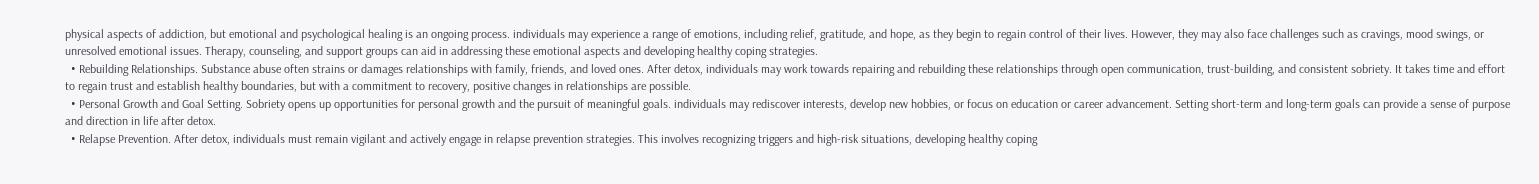physical aspects of addiction, but emotional and psychological healing is an ongoing process. individuals may experience a range of emotions, including relief, gratitude, and hope, as they begin to regain control of their lives. However, they may also face challenges such as cravings, mood swings, or unresolved emotional issues. Therapy, counseling, and support groups can aid in addressing these emotional aspects and developing healthy coping strategies.
  • Rebuilding Relationships. Substance abuse often strains or damages relationships with family, friends, and loved ones. After detox, individuals may work towards repairing and rebuilding these relationships through open communication, trust-building, and consistent sobriety. It takes time and effort to regain trust and establish healthy boundaries, but with a commitment to recovery, positive changes in relationships are possible.
  • Personal Growth and Goal Setting. Sobriety opens up opportunities for personal growth and the pursuit of meaningful goals. individuals may rediscover interests, develop new hobbies, or focus on education or career advancement. Setting short-term and long-term goals can provide a sense of purpose and direction in life after detox.
  • Relapse Prevention. After detox, individuals must remain vigilant and actively engage in relapse prevention strategies. This involves recognizing triggers and high-risk situations, developing healthy coping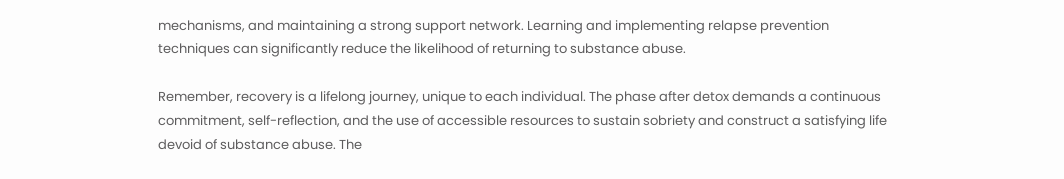mechanisms, and maintaining a strong support network. Learning and implementing relapse prevention techniques can significantly reduce the likelihood of returning to substance abuse.

Remember, recovery is a lifelong journey, unique to each individual. The phase after detox demands a continuous commitment, self-reflection, and the use of accessible resources to sustain sobriety and construct a satisfying life devoid of substance abuse. The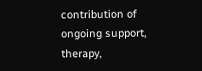contribution of ongoing support, therapy,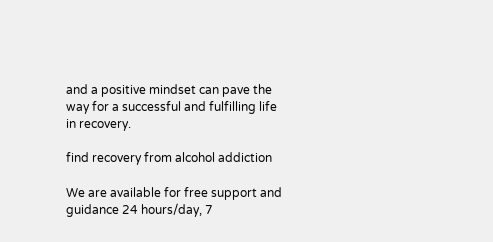and a positive mindset can pave the way for a successful and fulfilling life in recovery.

find recovery from alcohol addiction

We are available for free support and guidance 24 hours/day, 7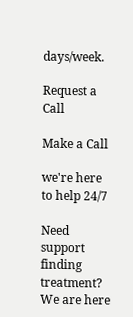days/week.

Request a Call

Make a Call

we're here to help 24/7

Need support finding treatment? We are here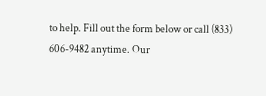to help. Fill out the form below or call (833) 606-9482 anytime. Our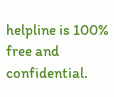helpline is 100% free and confidential.